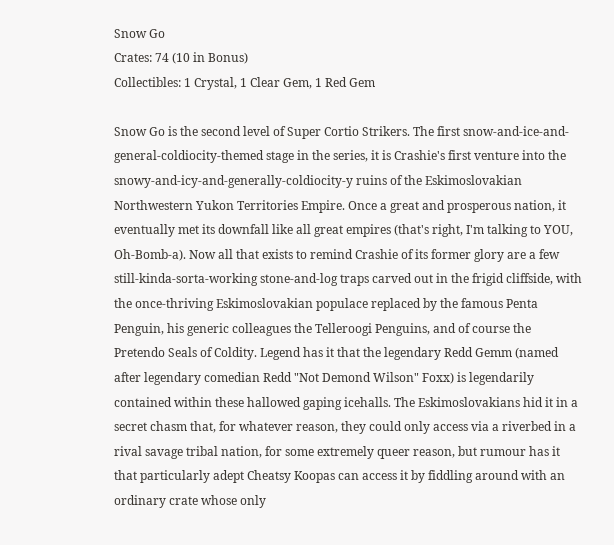Snow Go
Crates: 74 (10 in Bonus)
Collectibles: 1 Crystal, 1 Clear Gem, 1 Red Gem

Snow Go is the second level of Super Cortio Strikers. The first snow-and-ice-and-general-coldiocity-themed stage in the series, it is Crashie's first venture into the snowy-and-icy-and-generally-coldiocity-y ruins of the Eskimoslovakian Northwestern Yukon Territories Empire. Once a great and prosperous nation, it eventually met its downfall like all great empires (that's right, I'm talking to YOU, Oh-Bomb-a). Now all that exists to remind Crashie of its former glory are a few still-kinda-sorta-working stone-and-log traps carved out in the frigid cliffside, with the once-thriving Eskimoslovakian populace replaced by the famous Penta Penguin, his generic colleagues the Telleroogi Penguins, and of course the Pretendo Seals of Coldity. Legend has it that the legendary Redd Gemm (named after legendary comedian Redd "Not Demond Wilson" Foxx) is legendarily contained within these hallowed gaping icehalls. The Eskimoslovakians hid it in a secret chasm that, for whatever reason, they could only access via a riverbed in a rival savage tribal nation, for some extremely queer reason, but rumour has it that particularly adept Cheatsy Koopas can access it by fiddling around with an ordinary crate whose only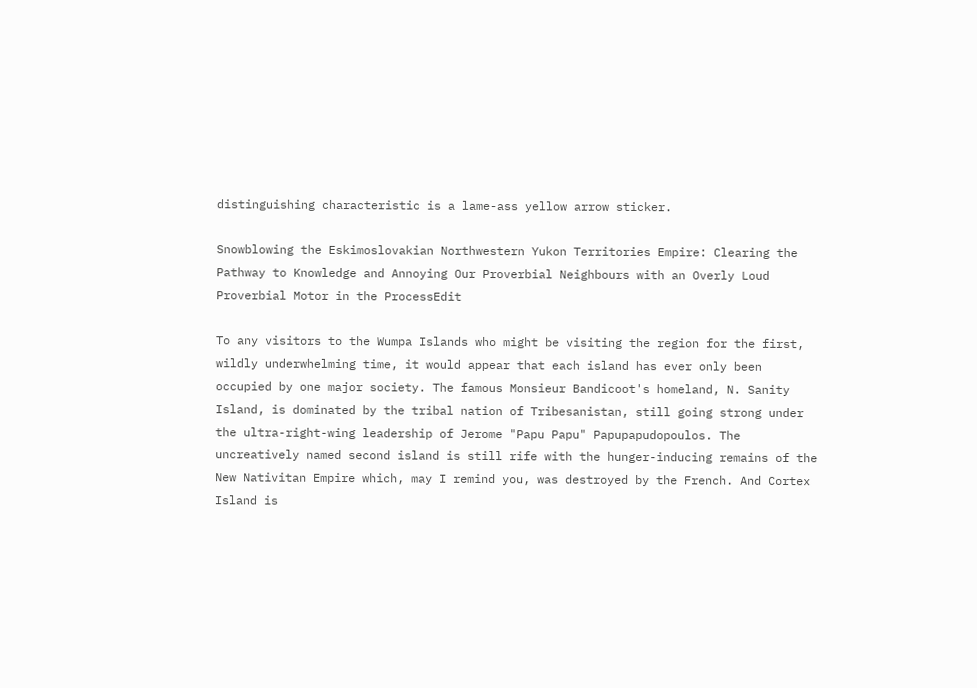distinguishing characteristic is a lame-ass yellow arrow sticker.

Snowblowing the Eskimoslovakian Northwestern Yukon Territories Empire: Clearing the Pathway to Knowledge and Annoying Our Proverbial Neighbours with an Overly Loud Proverbial Motor in the ProcessEdit

To any visitors to the Wumpa Islands who might be visiting the region for the first, wildly underwhelming time, it would appear that each island has ever only been occupied by one major society. The famous Monsieur Bandicoot's homeland, N. Sanity Island, is dominated by the tribal nation of Tribesanistan, still going strong under the ultra-right-wing leadership of Jerome "Papu Papu" Papupapudopoulos. The uncreatively named second island is still rife with the hunger-inducing remains of the New Nativitan Empire which, may I remind you, was destroyed by the French. And Cortex Island is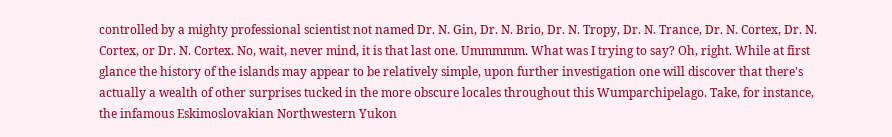controlled by a mighty professional scientist not named Dr. N. Gin, Dr. N. Brio, Dr. N. Tropy, Dr. N. Trance, Dr. N. Cortex, Dr. N. Cortex, or Dr. N. Cortex. No, wait, never mind, it is that last one. Ummmmm. What was I trying to say? Oh, right. While at first glance the history of the islands may appear to be relatively simple, upon further investigation one will discover that there's actually a wealth of other surprises tucked in the more obscure locales throughout this Wumparchipelago. Take, for instance, the infamous Eskimoslovakian Northwestern Yukon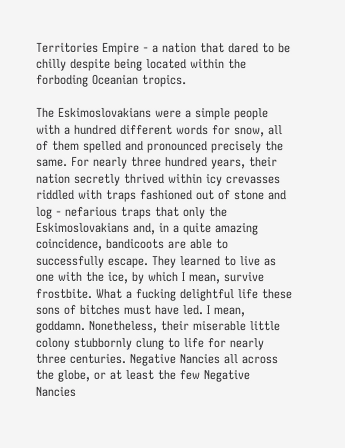Territories Empire - a nation that dared to be chilly despite being located within the forboding Oceanian tropics.

The Eskimoslovakians were a simple people with a hundred different words for snow, all of them spelled and pronounced precisely the same. For nearly three hundred years, their nation secretly thrived within icy crevasses riddled with traps fashioned out of stone and log - nefarious traps that only the Eskimoslovakians and, in a quite amazing coincidence, bandicoots are able to successfully escape. They learned to live as one with the ice, by which I mean, survive frostbite. What a fucking delightful life these sons of bitches must have led. I mean, goddamn. Nonetheless, their miserable little colony stubbornly clung to life for nearly three centuries. Negative Nancies all across the globe, or at least the few Negative Nancies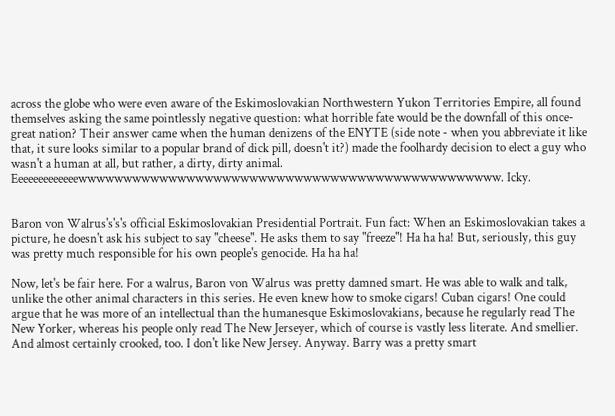across the globe who were even aware of the Eskimoslovakian Northwestern Yukon Territories Empire, all found themselves asking the same pointlessly negative question: what horrible fate would be the downfall of this once-great nation? Their answer came when the human denizens of the ENYTE (side note - when you abbreviate it like that, it sure looks similar to a popular brand of dick pill, doesn't it?) made the foolhardy decision to elect a guy who wasn't a human at all, but rather, a dirty, dirty animal. Eeeeeeeeeeeeewwwwwwwwwwwwwwwwwwwwwwwwwwwwwwwwwwwwwwwwwwwwwww. Icky.


Baron von Walrus's's's official Eskimoslovakian Presidential Portrait. Fun fact: When an Eskimoslovakian takes a picture, he doesn't ask his subject to say "cheese". He asks them to say "freeze"! Ha ha ha! But, seriously, this guy was pretty much responsible for his own people's genocide. Ha ha ha!

Now, let's be fair here. For a walrus, Baron von Walrus was pretty damned smart. He was able to walk and talk, unlike the other animal characters in this series. He even knew how to smoke cigars! Cuban cigars! One could argue that he was more of an intellectual than the humanesque Eskimoslovakians, because he regularly read The New Yorker, whereas his people only read The New Jerseyer, which of course is vastly less literate. And smellier. And almost certainly crooked, too. I don't like New Jersey. Anyway. Barry was a pretty smart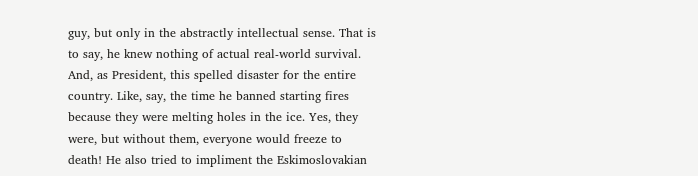guy, but only in the abstractly intellectual sense. That is to say, he knew nothing of actual real-world survival. And, as President, this spelled disaster for the entire country. Like, say, the time he banned starting fires because they were melting holes in the ice. Yes, they were, but without them, everyone would freeze to death! He also tried to impliment the Eskimoslovakian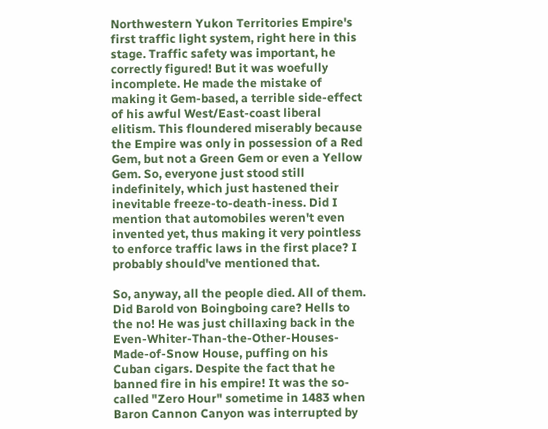Northwestern Yukon Territories Empire's first traffic light system, right here in this stage. Traffic safety was important, he correctly figured! But it was woefully incomplete. He made the mistake of making it Gem-based, a terrible side-effect of his awful West/East-coast liberal elitism. This floundered miserably because the Empire was only in possession of a Red Gem, but not a Green Gem or even a Yellow Gem. So, everyone just stood still indefinitely, which just hastened their inevitable freeze-to-death-iness. Did I mention that automobiles weren't even invented yet, thus making it very pointless to enforce traffic laws in the first place? I probably should've mentioned that.

So, anyway, all the people died. All of them. Did Barold von Boingboing care? Hells to the no! He was just chillaxing back in the Even-Whiter-Than-the-Other-Houses-Made-of-Snow House, puffing on his Cuban cigars. Despite the fact that he banned fire in his empire! It was the so-called "Zero Hour" sometime in 1483 when Baron Cannon Canyon was interrupted by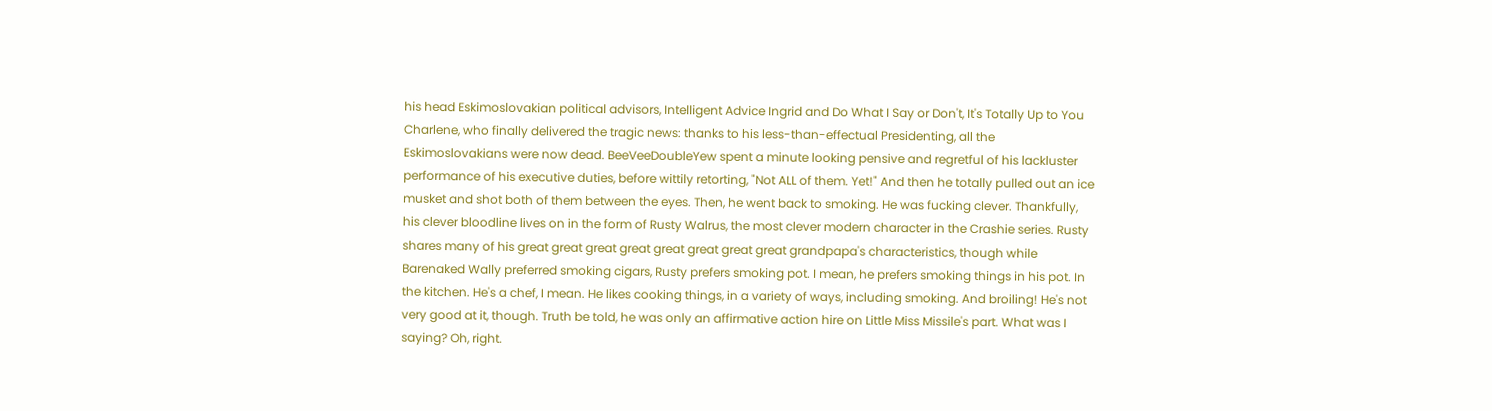his head Eskimoslovakian political advisors, Intelligent Advice Ingrid and Do What I Say or Don't, It's Totally Up to You Charlene, who finally delivered the tragic news: thanks to his less-than-effectual Presidenting, all the Eskimoslovakians were now dead. BeeVeeDoubleYew spent a minute looking pensive and regretful of his lackluster performance of his executive duties, before wittily retorting, "Not ALL of them. Yet!" And then he totally pulled out an ice musket and shot both of them between the eyes. Then, he went back to smoking. He was fucking clever. Thankfully, his clever bloodline lives on in the form of Rusty Walrus, the most clever modern character in the Crashie series. Rusty shares many of his great great great great great great great great grandpapa's characteristics, though while Barenaked Wally preferred smoking cigars, Rusty prefers smoking pot. I mean, he prefers smoking things in his pot. In the kitchen. He's a chef, I mean. He likes cooking things, in a variety of ways, including smoking. And broiling! He's not very good at it, though. Truth be told, he was only an affirmative action hire on Little Miss Missile's part. What was I saying? Oh, right.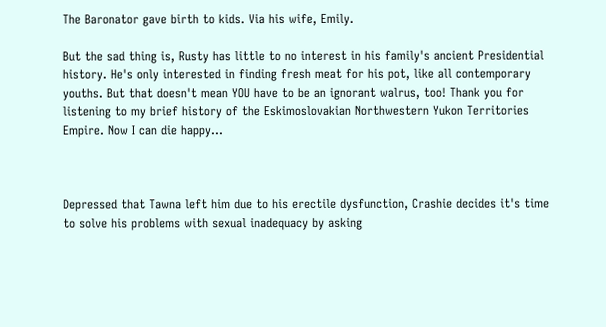The Baronator gave birth to kids. Via his wife, Emily.

But the sad thing is, Rusty has little to no interest in his family's ancient Presidential history. He's only interested in finding fresh meat for his pot, like all contemporary youths. But that doesn't mean YOU have to be an ignorant walrus, too! Thank you for listening to my brief history of the Eskimoslovakian Northwestern Yukon Territories Empire. Now I can die happy...



Depressed that Tawna left him due to his erectile dysfunction, Crashie decides it's time to solve his problems with sexual inadequacy by asking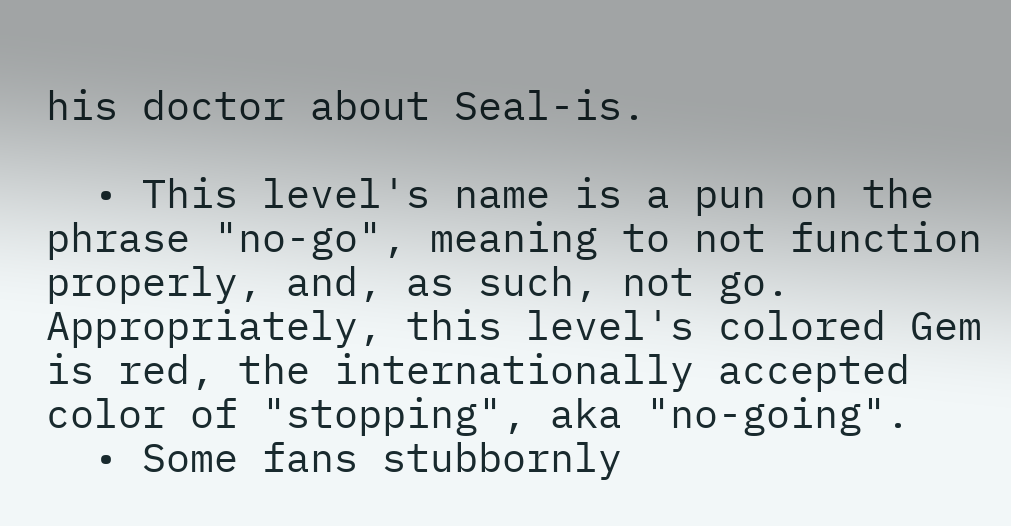his doctor about Seal-is.

  • This level's name is a pun on the phrase "no-go", meaning to not function properly, and, as such, not go. Appropriately, this level's colored Gem is red, the internationally accepted color of "stopping", aka "no-going".
  • Some fans stubbornly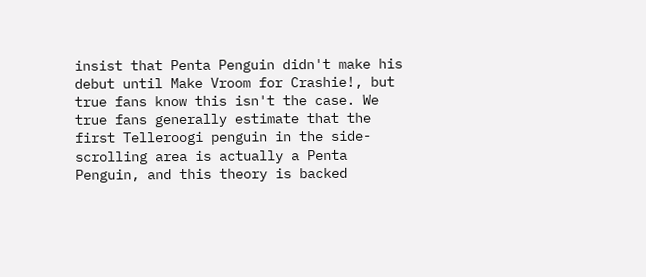insist that Penta Penguin didn't make his debut until Make Vroom for Crashie!, but true fans know this isn't the case. We true fans generally estimate that the first Telleroogi penguin in the side-scrolling area is actually a Penta Penguin, and this theory is backed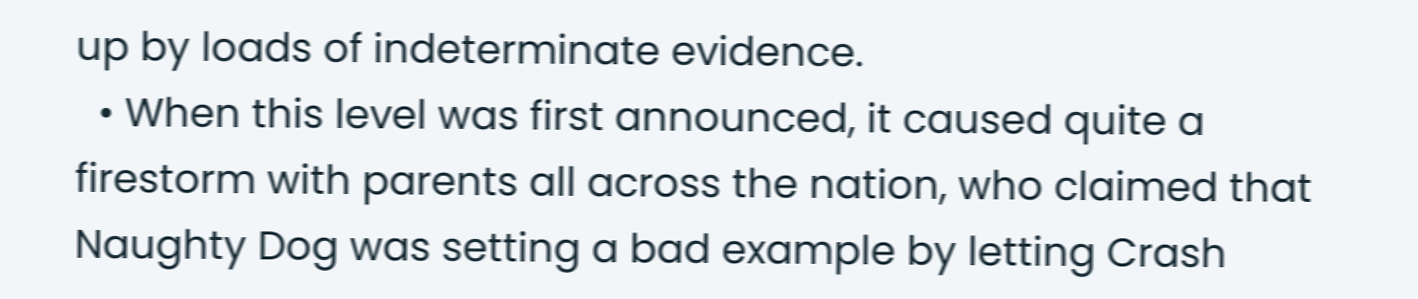up by loads of indeterminate evidence.
  • When this level was first announced, it caused quite a firestorm with parents all across the nation, who claimed that Naughty Dog was setting a bad example by letting Crash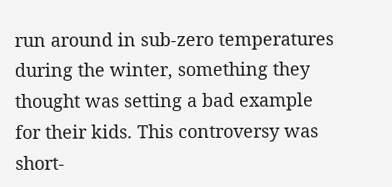run around in sub-zero temperatures during the winter, something they thought was setting a bad example for their kids. This controversy was short-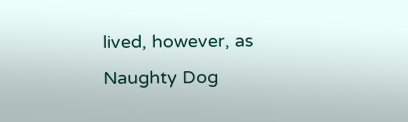lived, however, as Naughty Dog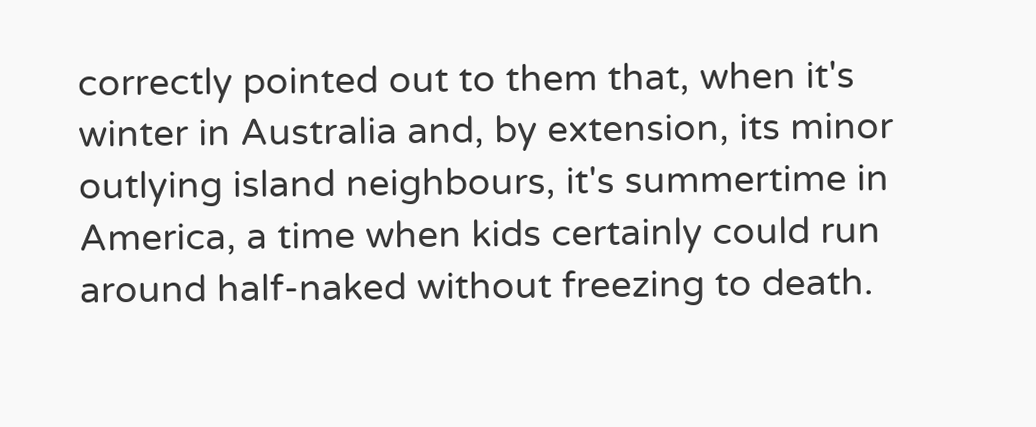correctly pointed out to them that, when it's winter in Australia and, by extension, its minor outlying island neighbours, it's summertime in America, a time when kids certainly could run around half-naked without freezing to death.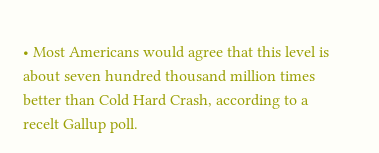• Most Americans would agree that this level is about seven hundred thousand million times better than Cold Hard Crash, according to a recelt Gallup poll.